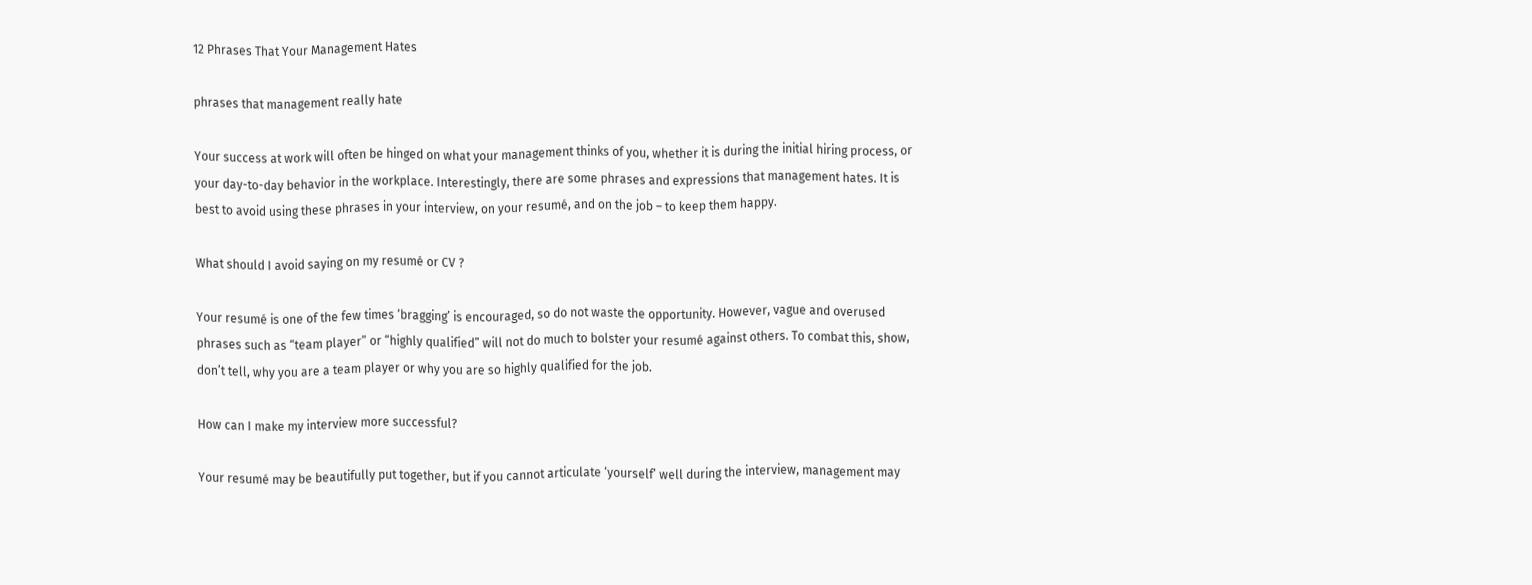12 Phrases That Your Management Hates

phrases that management really hate

Your success at work will often be hinged on what your management thinks of you, whether it is during the initial hiring process, or your day-to-day behavior in the workplace. Interestingly, there are some phrases and expressions that management hates. It is best to avoid using these phrases in your interview, on your resumé, and on the job – to keep them happy.

What should I avoid saying on my resumé or CV ?

Your resumé is one of the few times ‘bragging’ is encouraged, so do not waste the opportunity. However, vague and overused phrases such as “team player” or “highly qualified” will not do much to bolster your resumé against others. To combat this, show, don’t tell, why you are a team player or why you are so highly qualified for the job.

How can I make my interview more successful?

Your resumé may be beautifully put together, but if you cannot articulate ‘yourself’ well during the interview, management may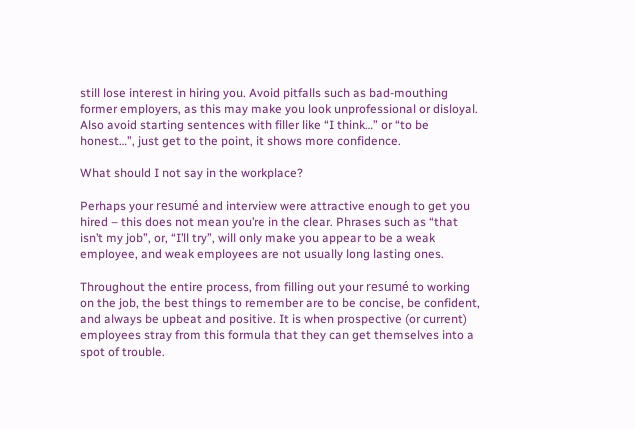still lose interest in hiring you. Avoid pitfalls such as bad-mouthing former employers, as this may make you look unprofessional or disloyal. Also avoid starting sentences with filler like “I think…” or “to be honest…”, just get to the point, it shows more confidence.

What should I not say in the workplace?

Perhaps your resumé and interview were attractive enough to get you hired – this does not mean you’re in the clear. Phrases such as “that isn’t my job”, or, “I’ll try”, will only make you appear to be a weak employee, and weak employees are not usually long lasting ones.

Throughout the entire process, from filling out your resumé to working on the job, the best things to remember are to be concise, be confident, and always be upbeat and positive. It is when prospective (or current) employees stray from this formula that they can get themselves into a spot of trouble.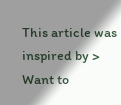This article was inspired by > Want to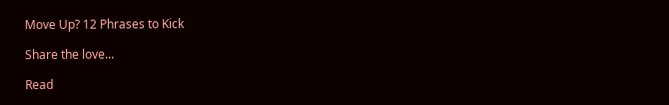Move Up? 12 Phrases to Kick

Share the love...

Read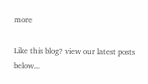more

Like this blog? view our latest posts below...